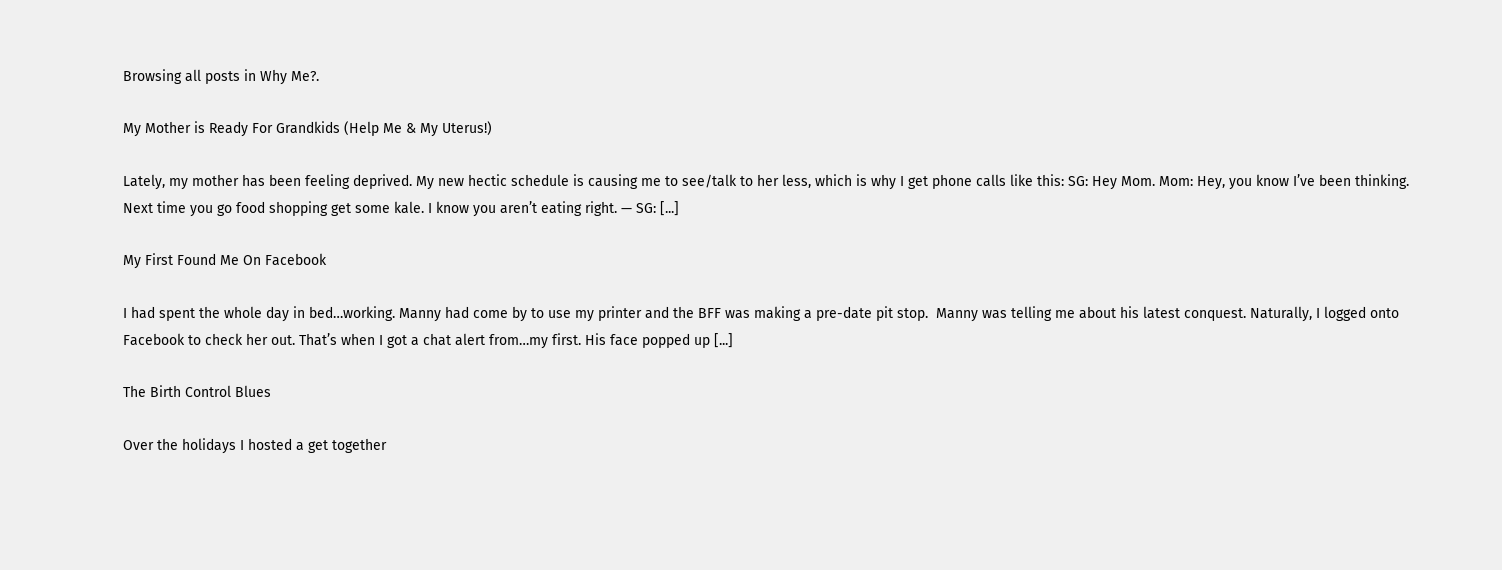Browsing all posts in Why Me?.

My Mother is Ready For Grandkids (Help Me & My Uterus!)

Lately, my mother has been feeling deprived. My new hectic schedule is causing me to see/talk to her less, which is why I get phone calls like this: SG: Hey Mom. Mom: Hey, you know I’ve been thinking. Next time you go food shopping get some kale. I know you aren’t eating right. — SG: [...]

My First Found Me On Facebook

I had spent the whole day in bed…working. Manny had come by to use my printer and the BFF was making a pre-date pit stop.  Manny was telling me about his latest conquest. Naturally, I logged onto Facebook to check her out. That’s when I got a chat alert from…my first. His face popped up [...]

The Birth Control Blues

Over the holidays I hosted a get together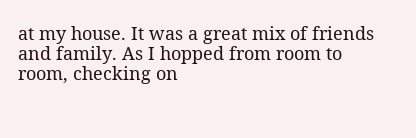at my house. It was a great mix of friends and family. As I hopped from room to room, checking on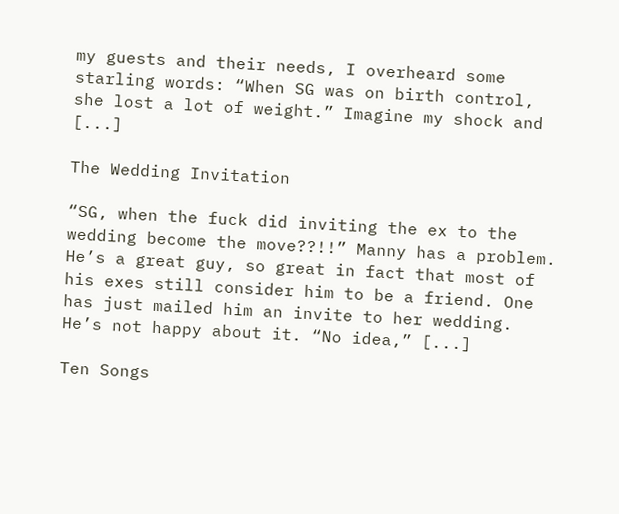my guests and their needs, I overheard some starling words: “When SG was on birth control, she lost a lot of weight.” Imagine my shock and [...]

The Wedding Invitation

“SG, when the fuck did inviting the ex to the wedding become the move??!!” Manny has a problem. He’s a great guy, so great in fact that most of his exes still consider him to be a friend. One has just mailed him an invite to her wedding. He’s not happy about it. “No idea,” [...]

Ten Songs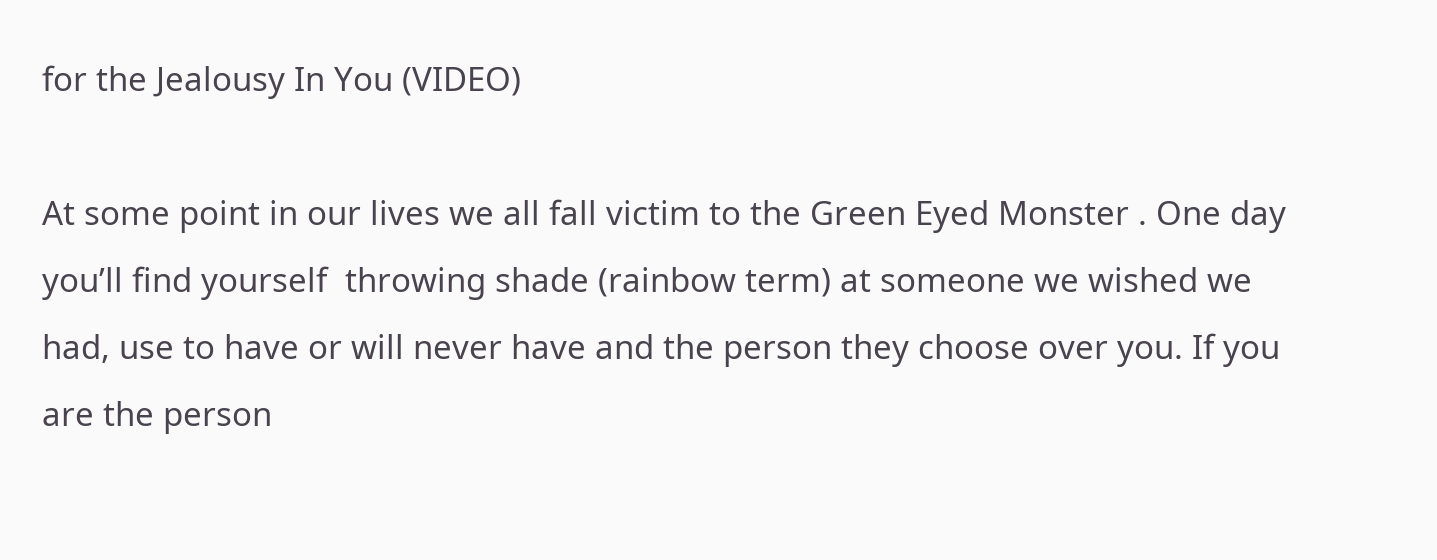for the Jealousy In You (VIDEO)

At some point in our lives we all fall victim to the Green Eyed Monster . One day you’ll find yourself  throwing shade (rainbow term) at someone we wished we had, use to have or will never have and the person they choose over you. If you are the person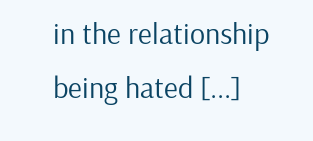in the relationship being hated [...]